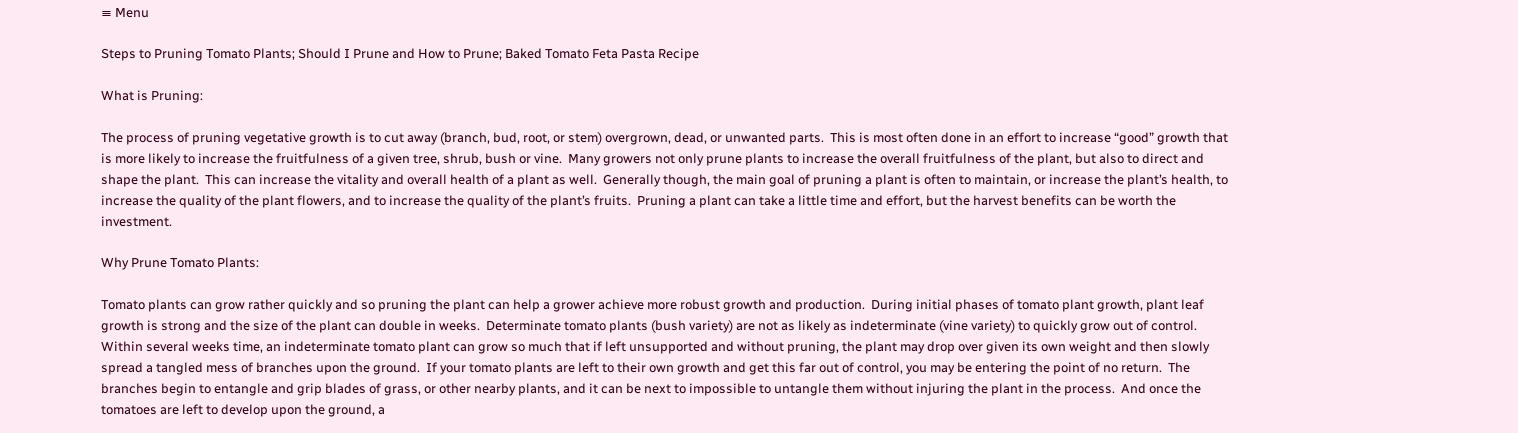≡ Menu

Steps to Pruning Tomato Plants; Should I Prune and How to Prune; Baked Tomato Feta Pasta Recipe

What is Pruning:

The process of pruning vegetative growth is to cut away (branch, bud, root, or stem) overgrown, dead, or unwanted parts.  This is most often done in an effort to increase “good” growth that is more likely to increase the fruitfulness of a given tree, shrub, bush or vine.  Many growers not only prune plants to increase the overall fruitfulness of the plant, but also to direct and shape the plant.  This can increase the vitality and overall health of a plant as well.  Generally though, the main goal of pruning a plant is often to maintain, or increase the plant’s health, to increase the quality of the plant flowers, and to increase the quality of the plant’s fruits.  Pruning a plant can take a little time and effort, but the harvest benefits can be worth the investment.

Why Prune Tomato Plants:

Tomato plants can grow rather quickly and so pruning the plant can help a grower achieve more robust growth and production.  During initial phases of tomato plant growth, plant leaf growth is strong and the size of the plant can double in weeks.  Determinate tomato plants (bush variety) are not as likely as indeterminate (vine variety) to quickly grow out of control.  Within several weeks time, an indeterminate tomato plant can grow so much that if left unsupported and without pruning, the plant may drop over given its own weight and then slowly spread a tangled mess of branches upon the ground.  If your tomato plants are left to their own growth and get this far out of control, you may be entering the point of no return.  The branches begin to entangle and grip blades of grass, or other nearby plants, and it can be next to impossible to untangle them without injuring the plant in the process.  And once the tomatoes are left to develop upon the ground, a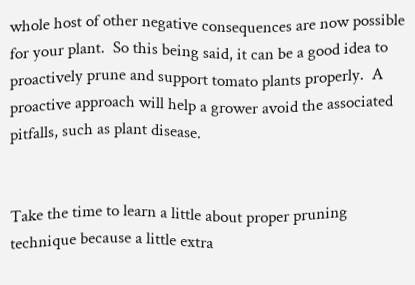whole host of other negative consequences are now possible for your plant.  So this being said, it can be a good idea to proactively prune and support tomato plants properly.  A proactive approach will help a grower avoid the associated pitfalls, such as plant disease.


Take the time to learn a little about proper pruning technique because a little extra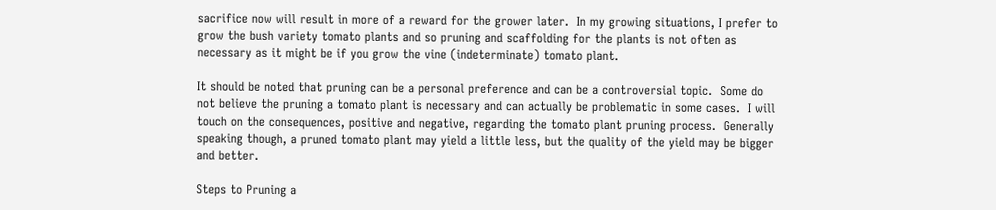sacrifice now will result in more of a reward for the grower later.  In my growing situations, I prefer to grow the bush variety tomato plants and so pruning and scaffolding for the plants is not often as necessary as it might be if you grow the vine (indeterminate) tomato plant.

It should be noted that pruning can be a personal preference and can be a controversial topic.  Some do not believe the pruning a tomato plant is necessary and can actually be problematic in some cases.  I will touch on the consequences, positive and negative, regarding the tomato plant pruning process.  Generally speaking though, a pruned tomato plant may yield a little less, but the quality of the yield may be bigger and better.

Steps to Pruning a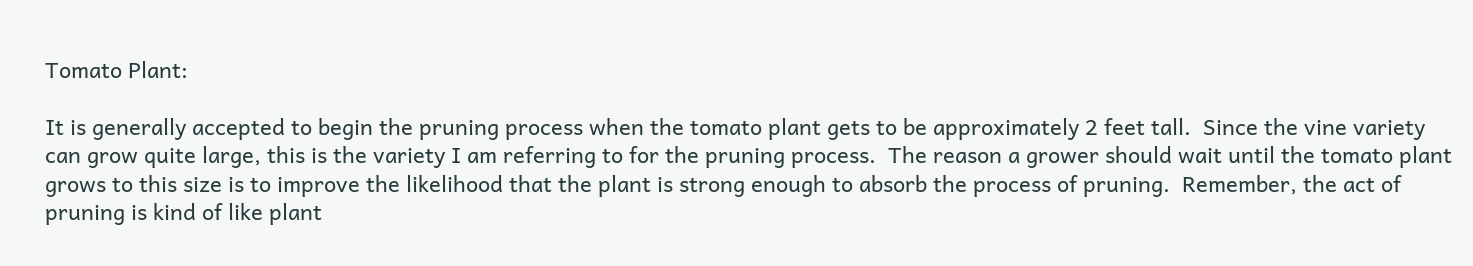Tomato Plant:

It is generally accepted to begin the pruning process when the tomato plant gets to be approximately 2 feet tall.  Since the vine variety can grow quite large, this is the variety I am referring to for the pruning process.  The reason a grower should wait until the tomato plant grows to this size is to improve the likelihood that the plant is strong enough to absorb the process of pruning.  Remember, the act of pruning is kind of like plant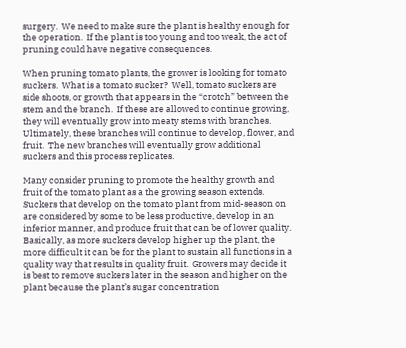surgery.  We need to make sure the plant is healthy enough for the operation.  If the plant is too young and too weak, the act of pruning could have negative consequences.

When pruning tomato plants, the grower is looking for tomato suckers.  What is a tomato sucker?  Well, tomato suckers are side shoots, or growth that appears in the “crotch” between the stem and the branch.  If these are allowed to continue growing, they will eventually grow into meaty stems with branches.  Ultimately, these branches will continue to develop, flower, and fruit.  The new branches will eventually grow additional suckers and this process replicates.

Many consider pruning to promote the healthy growth and fruit of the tomato plant as a the growing season extends.  Suckers that develop on the tomato plant from mid-season on are considered by some to be less productive, develop in an inferior manner, and produce fruit that can be of lower quality.  Basically, as more suckers develop higher up the plant, the more difficult it can be for the plant to sustain all functions in a quality way that results in quality fruit.  Growers may decide it is best to remove suckers later in the season and higher on the plant because the plant’s sugar concentration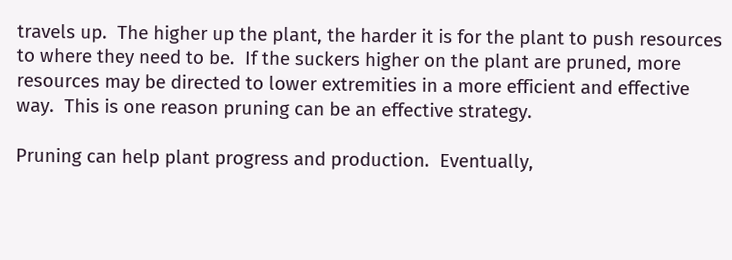travels up.  The higher up the plant, the harder it is for the plant to push resources to where they need to be.  If the suckers higher on the plant are pruned, more resources may be directed to lower extremities in a more efficient and effective way.  This is one reason pruning can be an effective strategy.

Pruning can help plant progress and production.  Eventually,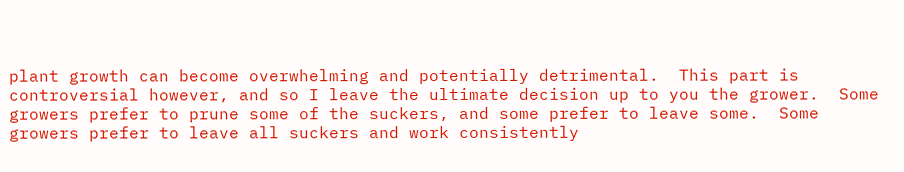plant growth can become overwhelming and potentially detrimental.  This part is controversial however, and so I leave the ultimate decision up to you the grower.  Some growers prefer to prune some of the suckers, and some prefer to leave some.  Some growers prefer to leave all suckers and work consistently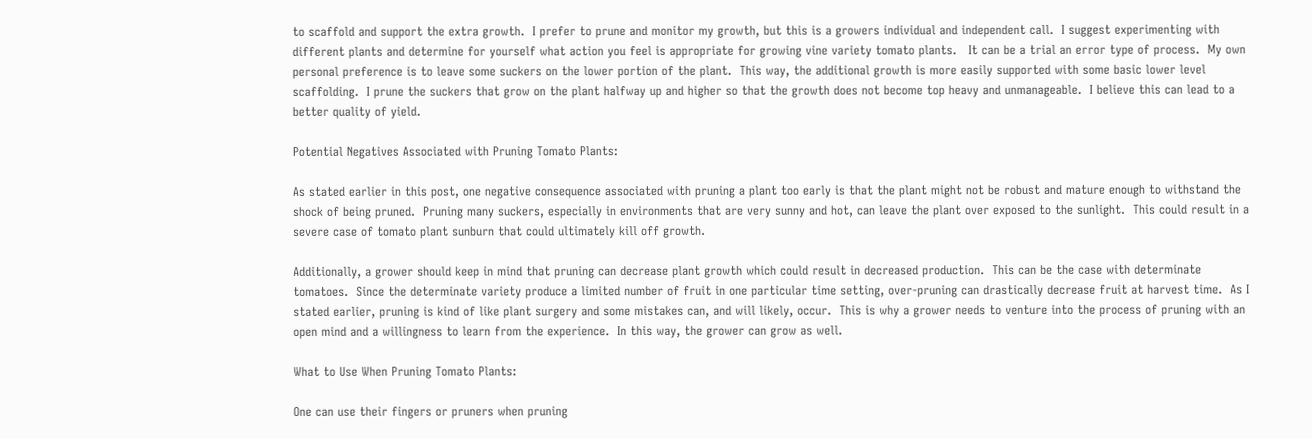to scaffold and support the extra growth.  I prefer to prune and monitor my growth, but this is a growers individual and independent call.  I suggest experimenting with different plants and determine for yourself what action you feel is appropriate for growing vine variety tomato plants.   It can be a trial an error type of process.  My own personal preference is to leave some suckers on the lower portion of the plant.  This way, the additional growth is more easily supported with some basic lower level scaffolding.  I prune the suckers that grow on the plant halfway up and higher so that the growth does not become top heavy and unmanageable.  I believe this can lead to a better quality of yield.

Potential Negatives Associated with Pruning Tomato Plants:

As stated earlier in this post, one negative consequence associated with pruning a plant too early is that the plant might not be robust and mature enough to withstand the shock of being pruned.  Pruning many suckers, especially in environments that are very sunny and hot, can leave the plant over exposed to the sunlight.  This could result in a severe case of tomato plant sunburn that could ultimately kill off growth.

Additionally, a grower should keep in mind that pruning can decrease plant growth which could result in decreased production.  This can be the case with determinate tomatoes.  Since the determinate variety produce a limited number of fruit in one particular time setting, over-pruning can drastically decrease fruit at harvest time.  As I stated earlier, pruning is kind of like plant surgery and some mistakes can, and will likely, occur.  This is why a grower needs to venture into the process of pruning with an open mind and a willingness to learn from the experience.  In this way, the grower can grow as well.

What to Use When Pruning Tomato Plants:

One can use their fingers or pruners when pruning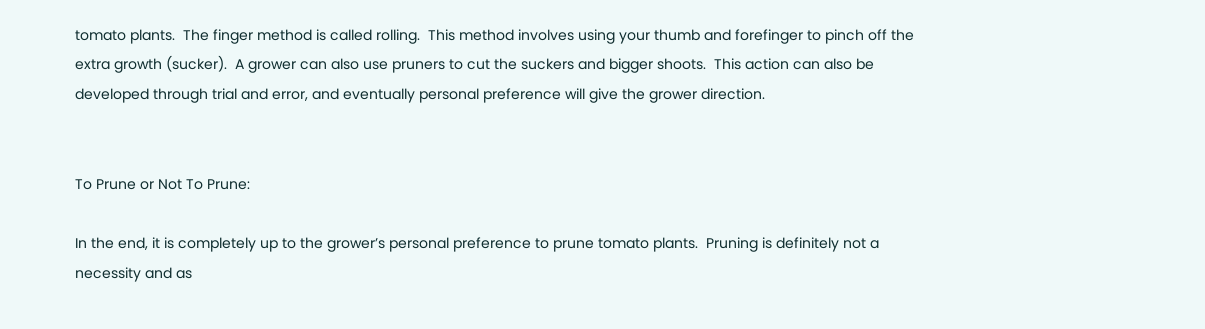tomato plants.  The finger method is called rolling.  This method involves using your thumb and forefinger to pinch off the extra growth (sucker).  A grower can also use pruners to cut the suckers and bigger shoots.  This action can also be developed through trial and error, and eventually personal preference will give the grower direction.


To Prune or Not To Prune:

In the end, it is completely up to the grower’s personal preference to prune tomato plants.  Pruning is definitely not a necessity and as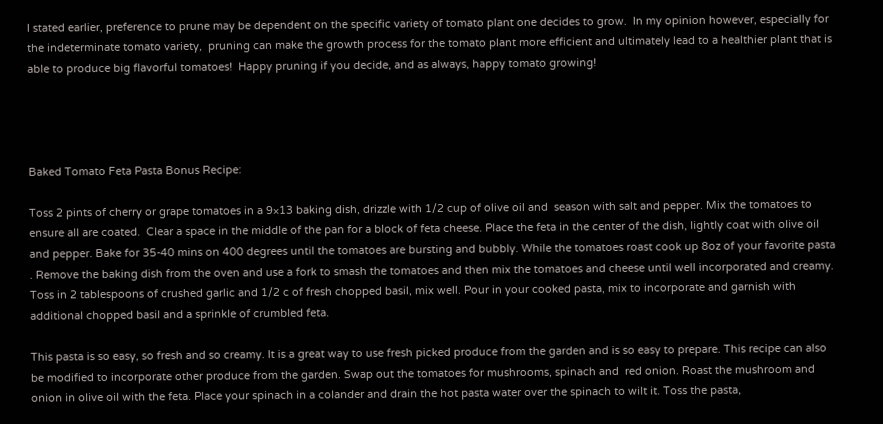I stated earlier, preference to prune may be dependent on the specific variety of tomato plant one decides to grow.  In my opinion however, especially for the indeterminate tomato variety,  pruning can make the growth process for the tomato plant more efficient and ultimately lead to a healthier plant that is able to produce big flavorful tomatoes!  Happy pruning if you decide, and as always, happy tomato growing!




Baked Tomato Feta Pasta Bonus Recipe:

Toss 2 pints of cherry or grape tomatoes in a 9×13 baking dish, drizzle with 1/2 cup of olive oil and  season with salt and pepper. Mix the tomatoes to ensure all are coated.  Clear a space in the middle of the pan for a block of feta cheese. Place the feta in the center of the dish, lightly coat with olive oil and pepper. Bake for 35-40 mins on 400 degrees until the tomatoes are bursting and bubbly. While the tomatoes roast cook up 8oz of your favorite pasta . Remove the baking dish from the oven and use a fork to smash the tomatoes and then mix the tomatoes and cheese until well incorporated and creamy. Toss in 2 tablespoons of crushed garlic and 1/2 c of fresh chopped basil, mix well. Pour in your cooked pasta, mix to incorporate and garnish with additional chopped basil and a sprinkle of crumbled feta.

This pasta is so easy, so fresh and so creamy. It is a great way to use fresh picked produce from the garden and is so easy to prepare. This recipe can also be modified to incorporate other produce from the garden. Swap out the tomatoes for mushrooms, spinach and  red onion. Roast the mushroom and onion in olive oil with the feta. Place your spinach in a colander and drain the hot pasta water over the spinach to wilt it. Toss the pasta,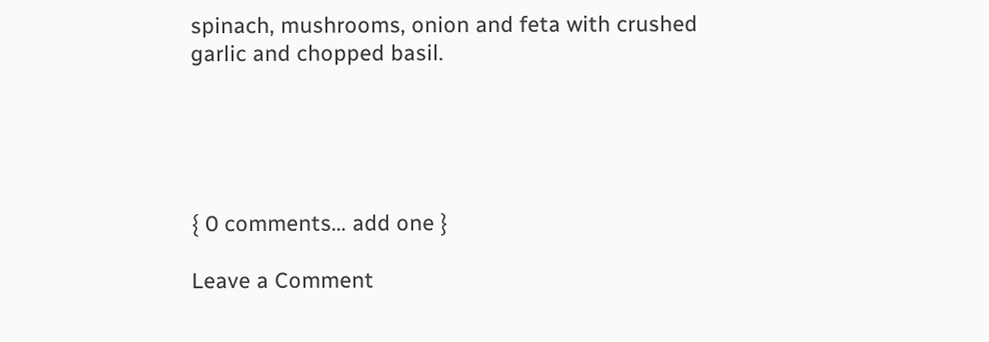spinach, mushrooms, onion and feta with crushed garlic and chopped basil.





{ 0 comments… add one }

Leave a Comment